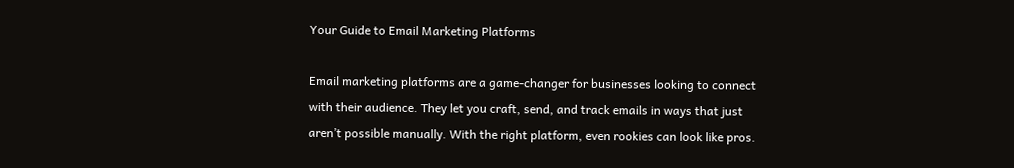Your Guide to Email Marketing Platforms

Email marketing platforms are a game-changer for businesses looking to connect with their audience. They let you craft, send, and track emails in ways that just aren’t possible manually. With the right platform, even rookies can look like pros.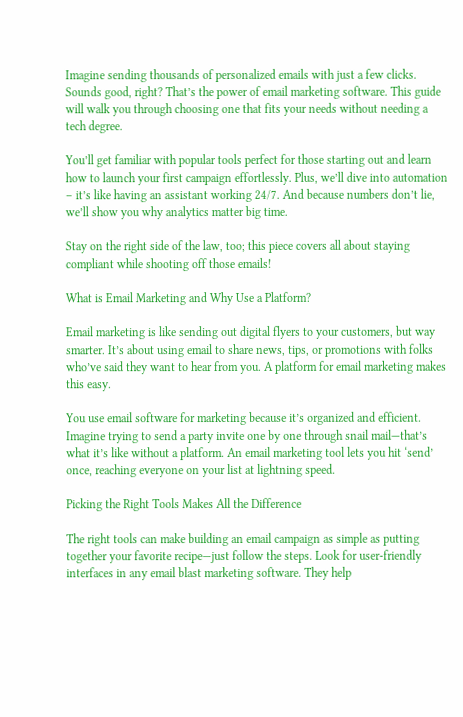Imagine sending thousands of personalized emails with just a few clicks. Sounds good, right? That’s the power of email marketing software. This guide will walk you through choosing one that fits your needs without needing a tech degree.

You’ll get familiar with popular tools perfect for those starting out and learn how to launch your first campaign effortlessly. Plus, we’ll dive into automation – it’s like having an assistant working 24/7. And because numbers don’t lie, we’ll show you why analytics matter big time.

Stay on the right side of the law, too; this piece covers all about staying compliant while shooting off those emails!

What is Email Marketing and Why Use a Platform?

Email marketing is like sending out digital flyers to your customers, but way smarter. It’s about using email to share news, tips, or promotions with folks who’ve said they want to hear from you. A platform for email marketing makes this easy.

You use email software for marketing because it’s organized and efficient. Imagine trying to send a party invite one by one through snail mail—that’s what it’s like without a platform. An email marketing tool lets you hit ‘send’ once, reaching everyone on your list at lightning speed.

Picking the Right Tools Makes All the Difference

The right tools can make building an email campaign as simple as putting together your favorite recipe—just follow the steps. Look for user-friendly interfaces in any email blast marketing software. They help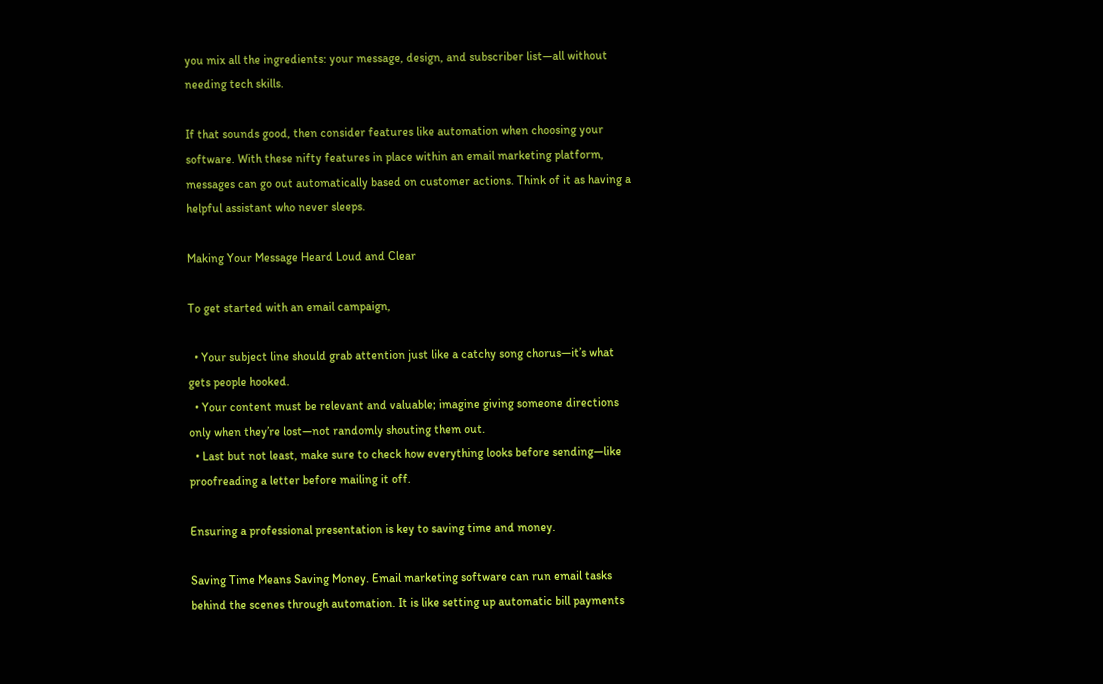you mix all the ingredients: your message, design, and subscriber list—all without needing tech skills.

If that sounds good, then consider features like automation when choosing your software. With these nifty features in place within an email marketing platform, messages can go out automatically based on customer actions. Think of it as having a helpful assistant who never sleeps.

Making Your Message Heard Loud and Clear

To get started with an email campaign,

  • Your subject line should grab attention just like a catchy song chorus—it’s what gets people hooked.
  • Your content must be relevant and valuable; imagine giving someone directions only when they’re lost—not randomly shouting them out.
  • Last but not least, make sure to check how everything looks before sending—like proofreading a letter before mailing it off.

Ensuring a professional presentation is key to saving time and money.

Saving Time Means Saving Money. Email marketing software can run email tasks behind the scenes through automation. It is like setting up automatic bill payments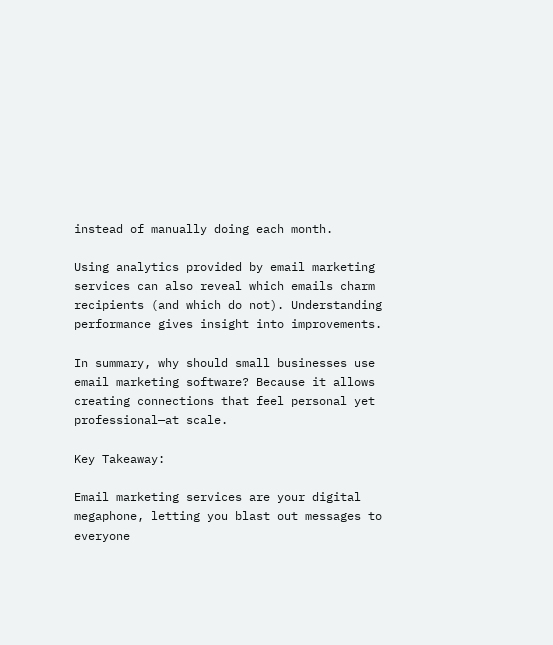instead of manually doing each month.

Using analytics provided by email marketing services can also reveal which emails charm recipients (and which do not). Understanding performance gives insight into improvements.

In summary, why should small businesses use email marketing software? Because it allows creating connections that feel personal yet professional—at scale.

Key Takeaway:

Email marketing services are your digital megaphone, letting you blast out messages to everyone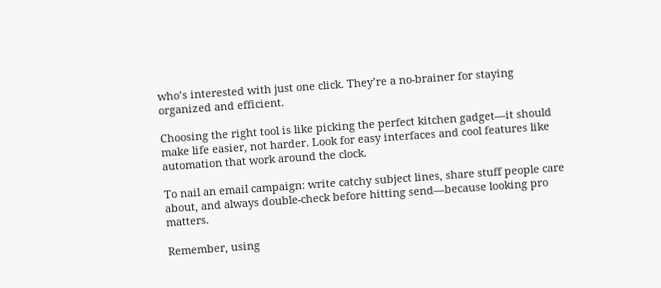who’s interested with just one click. They’re a no-brainer for staying organized and efficient.

Choosing the right tool is like picking the perfect kitchen gadget—it should make life easier, not harder. Look for easy interfaces and cool features like automation that work around the clock.

To nail an email campaign: write catchy subject lines, share stuff people care about, and always double-check before hitting send—because looking pro matters.

Remember, using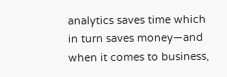analytics saves time which in turn saves money—and when it comes to business,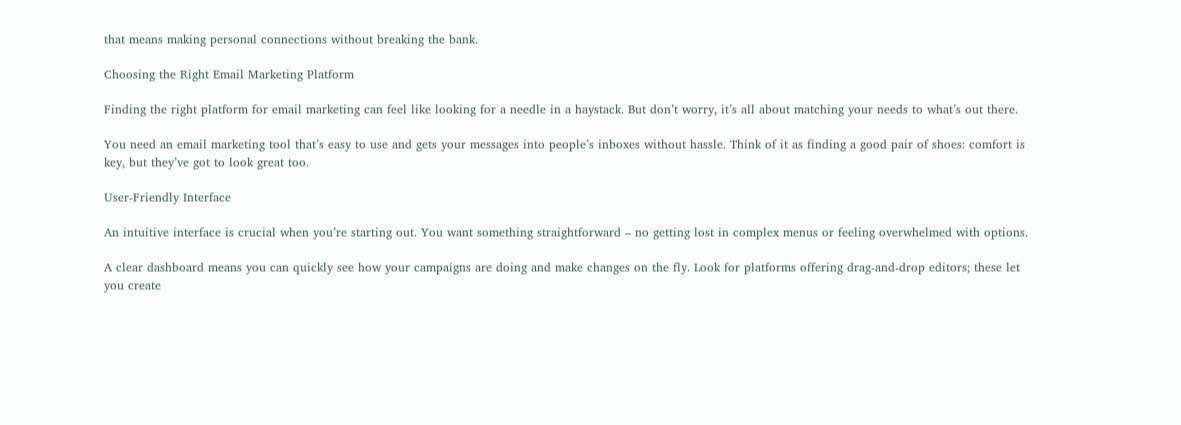that means making personal connections without breaking the bank.

Choosing the Right Email Marketing Platform

Finding the right platform for email marketing can feel like looking for a needle in a haystack. But don’t worry, it’s all about matching your needs to what’s out there.

You need an email marketing tool that’s easy to use and gets your messages into people’s inboxes without hassle. Think of it as finding a good pair of shoes: comfort is key, but they’ve got to look great too.

User-Friendly Interface

An intuitive interface is crucial when you’re starting out. You want something straightforward – no getting lost in complex menus or feeling overwhelmed with options.

A clear dashboard means you can quickly see how your campaigns are doing and make changes on the fly. Look for platforms offering drag-and-drop editors; these let you create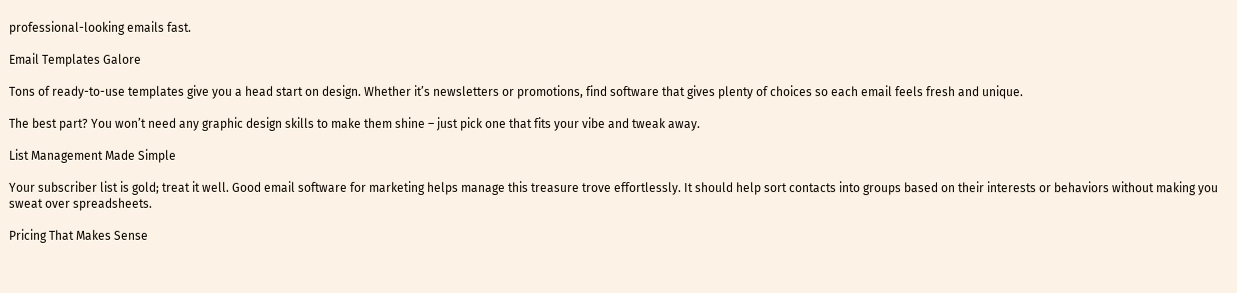professional-looking emails fast.

Email Templates Galore

Tons of ready-to-use templates give you a head start on design. Whether it’s newsletters or promotions, find software that gives plenty of choices so each email feels fresh and unique.

The best part? You won’t need any graphic design skills to make them shine – just pick one that fits your vibe and tweak away.

List Management Made Simple

Your subscriber list is gold; treat it well. Good email software for marketing helps manage this treasure trove effortlessly. It should help sort contacts into groups based on their interests or behaviors without making you sweat over spreadsheets.

Pricing That Makes Sense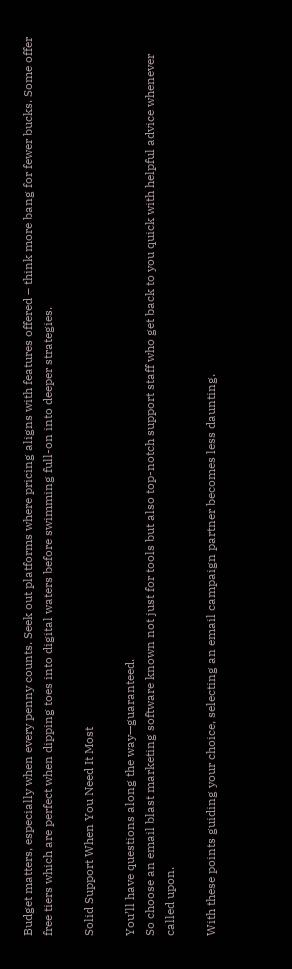Budget matters, especially when every penny counts. Seek out platforms where pricing aligns with features offered – think more bang for fewer bucks. Some offer free tiers which are perfect when dipping toes into digital waters before swimming full-on into deeper strategies.

Solid Support When You Need It Most

You’ll have questions along the way—guaranteed.
So choose an email blast marketing software known not just for tools but also top-notch support staff who get back to you quick with helpful advice whenever called upon.

With these points guiding your choice, selecting an email campaign partner becomes less daunting.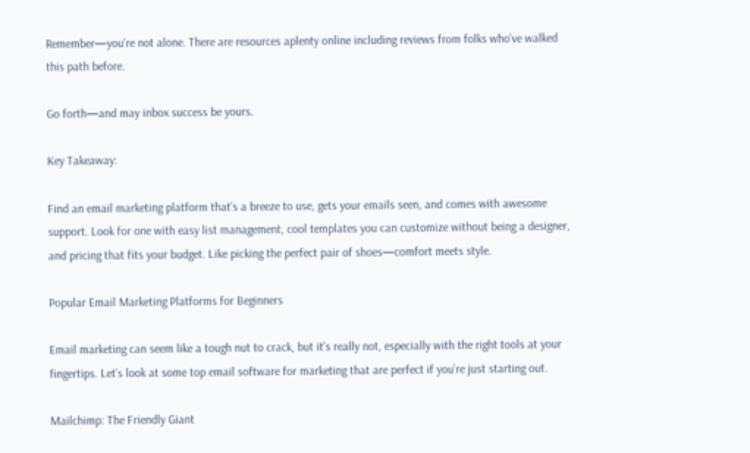Remember—you’re not alone. There are resources aplenty online including reviews from folks who’ve walked this path before.

Go forth—and may inbox success be yours.

Key Takeaway:

Find an email marketing platform that’s a breeze to use, gets your emails seen, and comes with awesome support. Look for one with easy list management, cool templates you can customize without being a designer, and pricing that fits your budget. Like picking the perfect pair of shoes—comfort meets style.

Popular Email Marketing Platforms for Beginners

Email marketing can seem like a tough nut to crack, but it’s really not, especially with the right tools at your fingertips. Let’s look at some top email software for marketing that are perfect if you’re just starting out.

Mailchimp: The Friendly Giant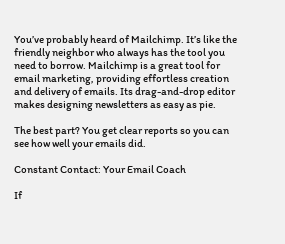You’ve probably heard of Mailchimp. It’s like the friendly neighbor who always has the tool you need to borrow. Mailchimp is a great tool for email marketing, providing effortless creation and delivery of emails. Its drag-and-drop editor makes designing newsletters as easy as pie.

The best part? You get clear reports so you can see how well your emails did.

Constant Contact: Your Email Coach

If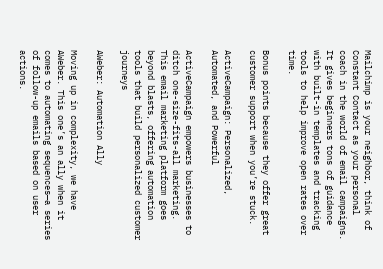Mailchimp is your neighbor, think of Constant Contact as your personal coach in the world of email campaigns. It gives beginners tons of guidance with built-in templates and tracking tools to help improve open rates over time.

Bonus points because they offer great customer support when you’re stuck.

ActiveCampaign: Personalized, Automated, and Powerful

ActiveCampaign empowers businesses to ditch one-size-fits-all marketing. This email marketing platform goes beyond blasts, offering automation tools that build personalized customer journeys

AWeber: Automation Ally

Moving up in complexity, we have AWeber. This one’s an ally when it comes to automating sequences—a series of follow-up emails based on user actions.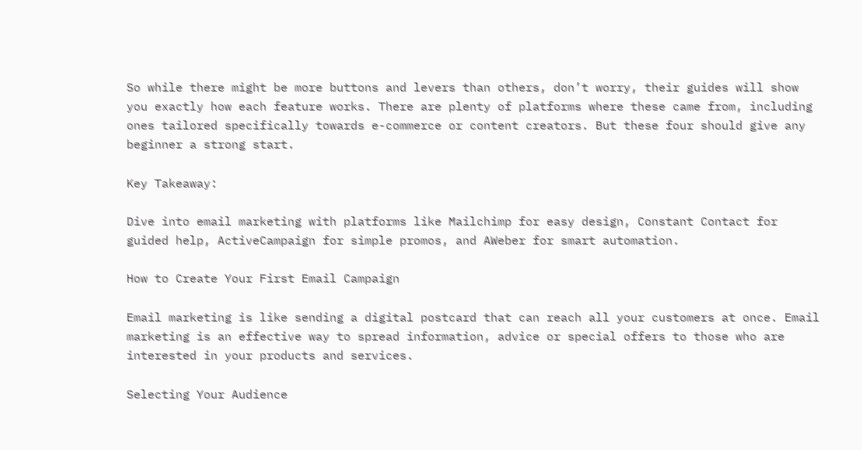So while there might be more buttons and levers than others, don’t worry, their guides will show you exactly how each feature works. There are plenty of platforms where these came from, including ones tailored specifically towards e-commerce or content creators. But these four should give any beginner a strong start.

Key Takeaway:

Dive into email marketing with platforms like Mailchimp for easy design, Constant Contact for guided help, ActiveCampaign for simple promos, and AWeber for smart automation.

How to Create Your First Email Campaign

Email marketing is like sending a digital postcard that can reach all your customers at once. Email marketing is an effective way to spread information, advice or special offers to those who are interested in your products and services.

Selecting Your Audience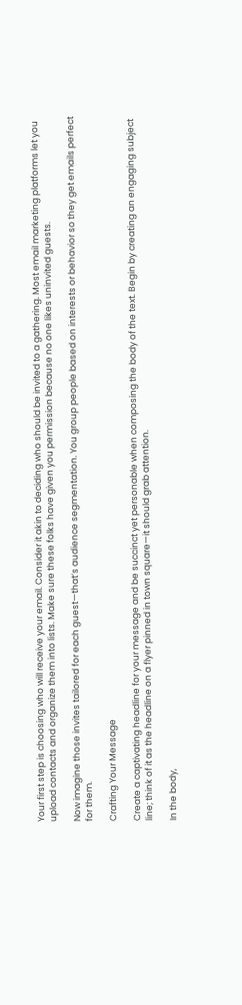Your first step is choosing who will receive your email. Consider it akin to deciding who should be invited to a gathering. Most email marketing platforms let you upload contacts and organize them into lists. Make sure these folks have given you permission because no one likes uninvited guests.

Now imagine those invites tailored for each guest—that’s audience segmentation. You group people based on interests or behavior so they get emails perfect for them.

Crafting Your Message

Create a captivating headline for your message and be succinct yet personable when composing the body of the text. Begin by creating an engaging subject line; think of it as the headline on a flyer pinned in town square—it should grab attention.

In the body,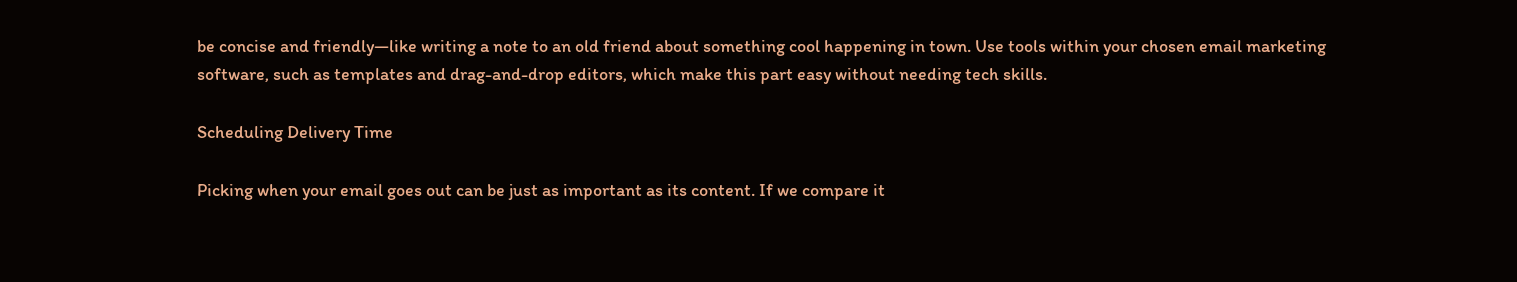be concise and friendly—like writing a note to an old friend about something cool happening in town. Use tools within your chosen email marketing software, such as templates and drag-and-drop editors, which make this part easy without needing tech skills.

Scheduling Delivery Time

Picking when your email goes out can be just as important as its content. If we compare it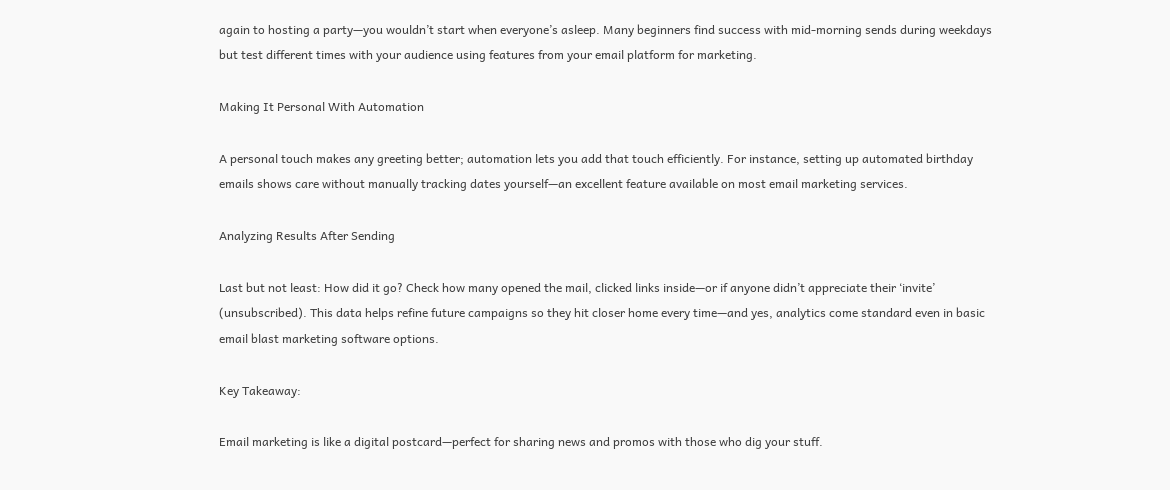again to hosting a party—you wouldn’t start when everyone’s asleep. Many beginners find success with mid-morning sends during weekdays but test different times with your audience using features from your email platform for marketing.

Making It Personal With Automation

A personal touch makes any greeting better; automation lets you add that touch efficiently. For instance, setting up automated birthday emails shows care without manually tracking dates yourself—an excellent feature available on most email marketing services.

Analyzing Results After Sending

Last but not least: How did it go? Check how many opened the mail, clicked links inside—or if anyone didn’t appreciate their ‘invite’ (unsubscribed). This data helps refine future campaigns so they hit closer home every time—and yes, analytics come standard even in basic email blast marketing software options.

Key Takeaway:

Email marketing is like a digital postcard—perfect for sharing news and promos with those who dig your stuff.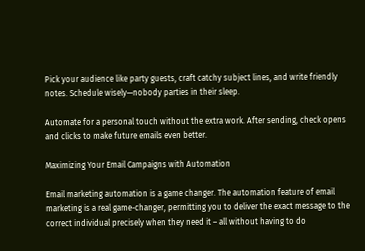Pick your audience like party guests, craft catchy subject lines, and write friendly notes. Schedule wisely—nobody parties in their sleep.

Automate for a personal touch without the extra work. After sending, check opens and clicks to make future emails even better.

Maximizing Your Email Campaigns with Automation

Email marketing automation is a game changer. The automation feature of email marketing is a real game-changer, permitting you to deliver the exact message to the correct individual precisely when they need it – all without having to do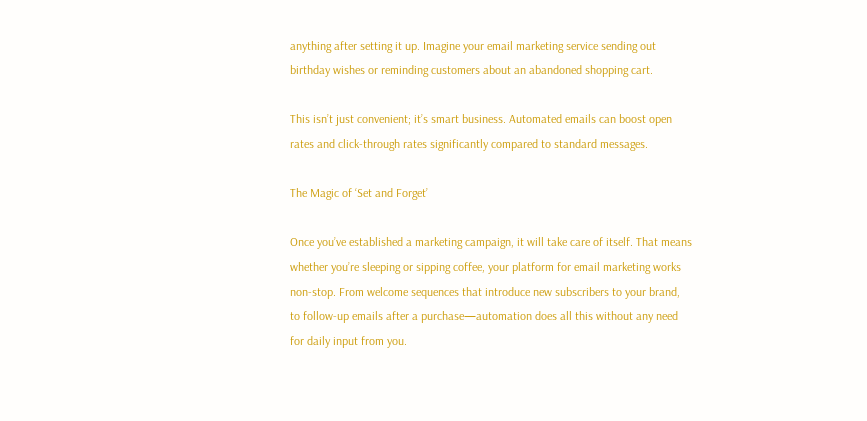anything after setting it up. Imagine your email marketing service sending out birthday wishes or reminding customers about an abandoned shopping cart.

This isn’t just convenient; it’s smart business. Automated emails can boost open rates and click-through rates significantly compared to standard messages.

The Magic of ‘Set and Forget’

Once you’ve established a marketing campaign, it will take care of itself. That means whether you’re sleeping or sipping coffee, your platform for email marketing works non-stop. From welcome sequences that introduce new subscribers to your brand, to follow-up emails after a purchase—automation does all this without any need for daily input from you.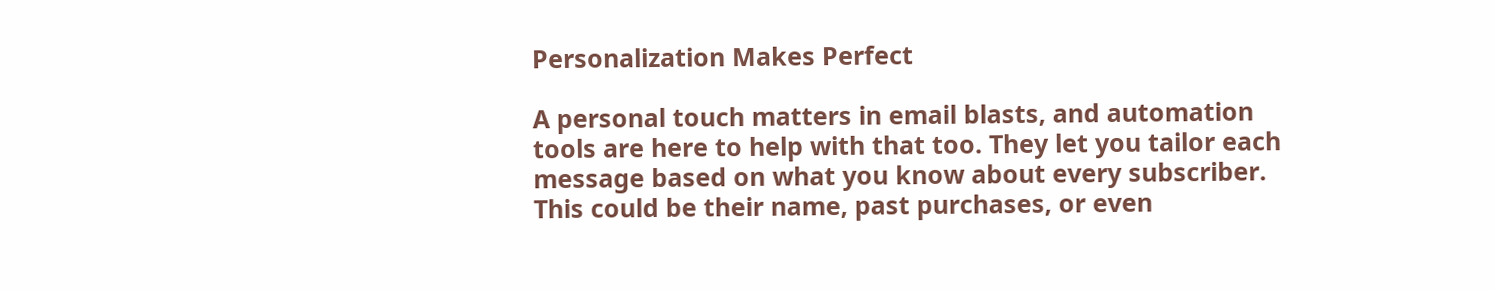Personalization Makes Perfect

A personal touch matters in email blasts, and automation tools are here to help with that too. They let you tailor each message based on what you know about every subscriber. This could be their name, past purchases, or even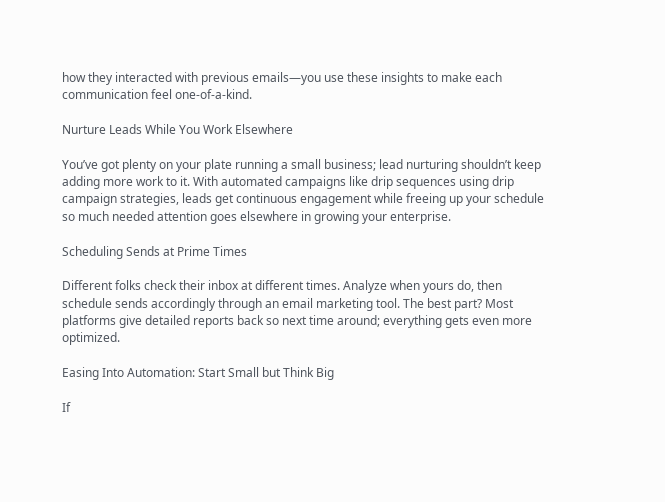how they interacted with previous emails—you use these insights to make each communication feel one-of-a-kind.

Nurture Leads While You Work Elsewhere

You’ve got plenty on your plate running a small business; lead nurturing shouldn’t keep adding more work to it. With automated campaigns like drip sequences using drip campaign strategies, leads get continuous engagement while freeing up your schedule so much needed attention goes elsewhere in growing your enterprise.

Scheduling Sends at Prime Times

Different folks check their inbox at different times. Analyze when yours do, then schedule sends accordingly through an email marketing tool. The best part? Most platforms give detailed reports back so next time around; everything gets even more optimized.

Easing Into Automation: Start Small but Think Big

If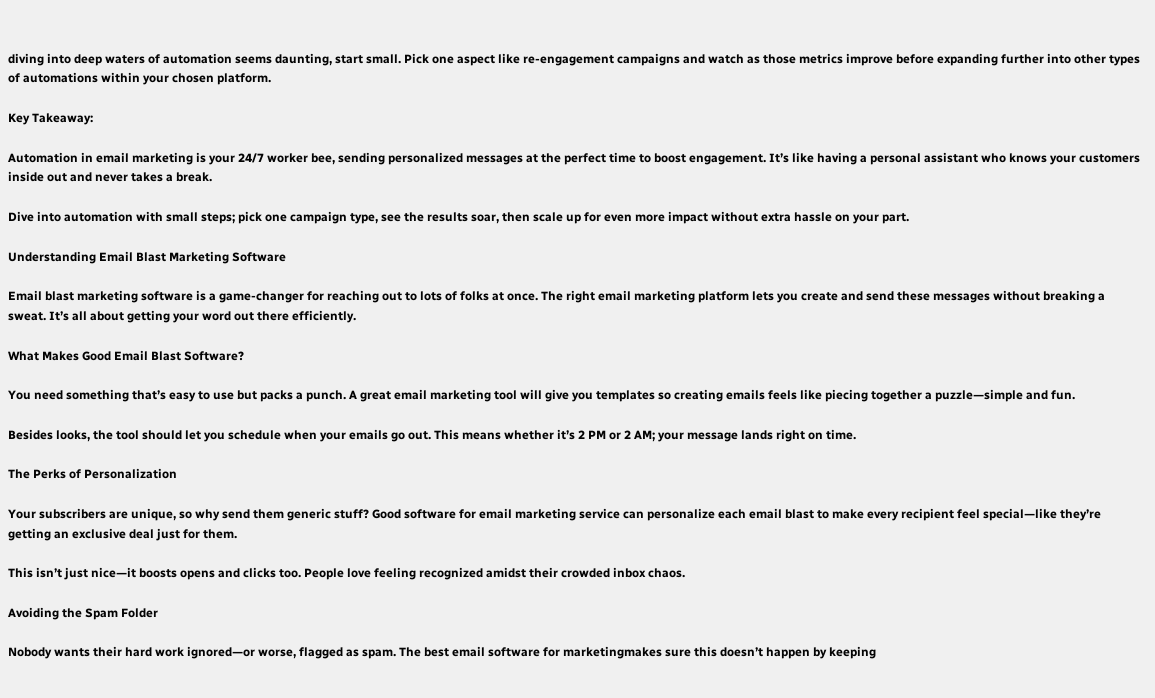diving into deep waters of automation seems daunting, start small. Pick one aspect like re-engagement campaigns and watch as those metrics improve before expanding further into other types of automations within your chosen platform.

Key Takeaway:

Automation in email marketing is your 24/7 worker bee, sending personalized messages at the perfect time to boost engagement. It’s like having a personal assistant who knows your customers inside out and never takes a break.

Dive into automation with small steps; pick one campaign type, see the results soar, then scale up for even more impact without extra hassle on your part.

Understanding Email Blast Marketing Software

Email blast marketing software is a game-changer for reaching out to lots of folks at once. The right email marketing platform lets you create and send these messages without breaking a sweat. It’s all about getting your word out there efficiently.

What Makes Good Email Blast Software?

You need something that’s easy to use but packs a punch. A great email marketing tool will give you templates so creating emails feels like piecing together a puzzle—simple and fun.

Besides looks, the tool should let you schedule when your emails go out. This means whether it’s 2 PM or 2 AM; your message lands right on time.

The Perks of Personalization

Your subscribers are unique, so why send them generic stuff? Good software for email marketing service can personalize each email blast to make every recipient feel special—like they’re getting an exclusive deal just for them.

This isn’t just nice—it boosts opens and clicks too. People love feeling recognized amidst their crowded inbox chaos.

Avoiding the Spam Folder

Nobody wants their hard work ignored—or worse, flagged as spam. The best email software for marketingmakes sure this doesn’t happen by keeping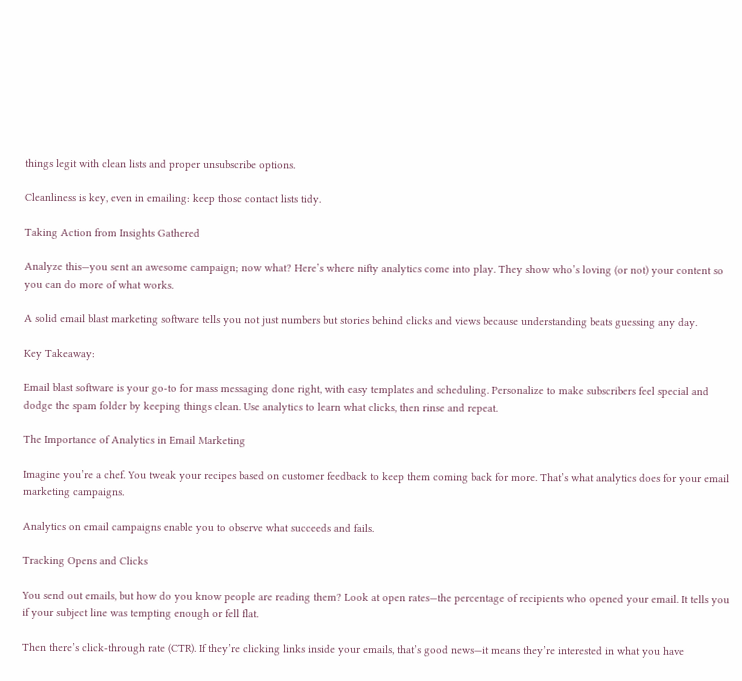things legit with clean lists and proper unsubscribe options.

Cleanliness is key, even in emailing: keep those contact lists tidy.

Taking Action from Insights Gathered

Analyze this—you sent an awesome campaign; now what? Here’s where nifty analytics come into play. They show who’s loving (or not) your content so you can do more of what works.

A solid email blast marketing software tells you not just numbers but stories behind clicks and views because understanding beats guessing any day.

Key Takeaway:

Email blast software is your go-to for mass messaging done right, with easy templates and scheduling. Personalize to make subscribers feel special and dodge the spam folder by keeping things clean. Use analytics to learn what clicks, then rinse and repeat.

The Importance of Analytics in Email Marketing

Imagine you’re a chef. You tweak your recipes based on customer feedback to keep them coming back for more. That’s what analytics does for your email marketing campaigns.

Analytics on email campaigns enable you to observe what succeeds and fails.

Tracking Opens and Clicks

You send out emails, but how do you know people are reading them? Look at open rates—the percentage of recipients who opened your email. It tells you if your subject line was tempting enough or fell flat.

Then there’s click-through rate (CTR). If they’re clicking links inside your emails, that’s good news—it means they’re interested in what you have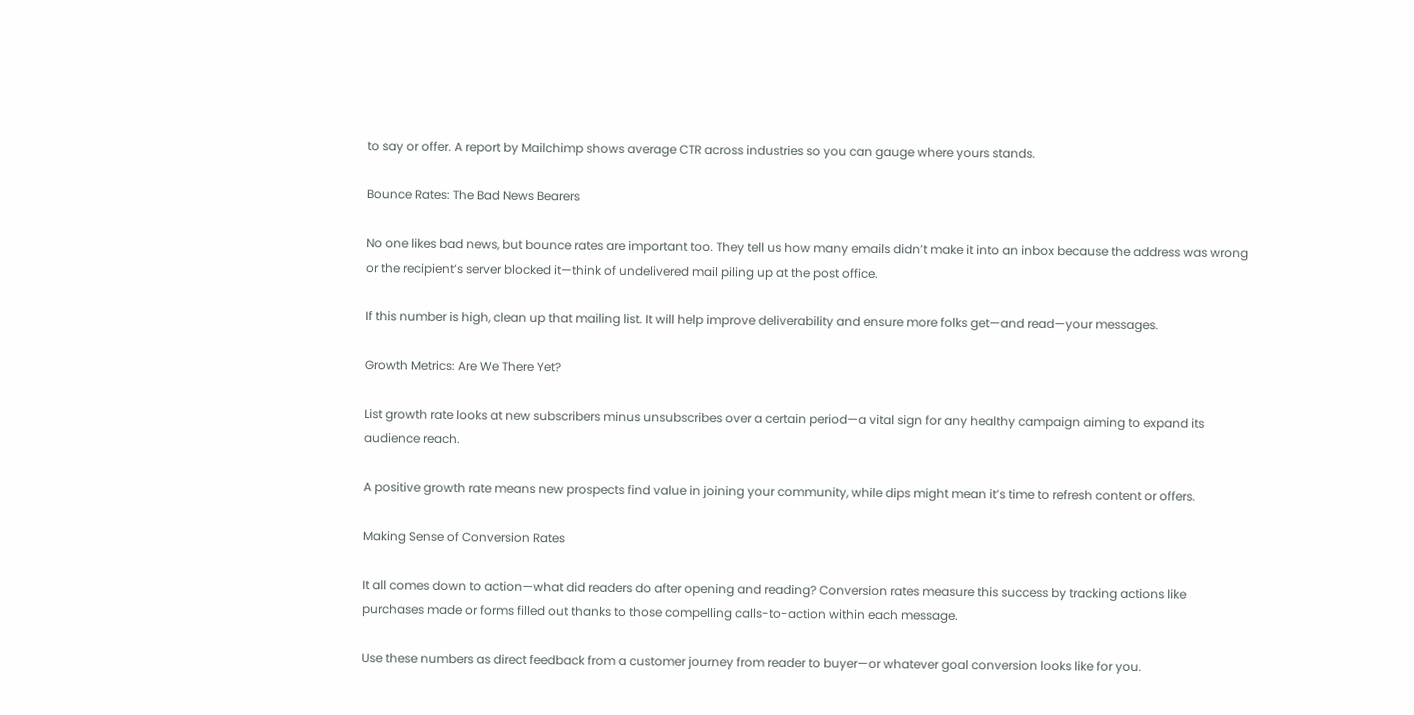to say or offer. A report by Mailchimp shows average CTR across industries so you can gauge where yours stands.

Bounce Rates: The Bad News Bearers

No one likes bad news, but bounce rates are important too. They tell us how many emails didn’t make it into an inbox because the address was wrong or the recipient’s server blocked it—think of undelivered mail piling up at the post office.

If this number is high, clean up that mailing list. It will help improve deliverability and ensure more folks get—and read—your messages.

Growth Metrics: Are We There Yet?

List growth rate looks at new subscribers minus unsubscribes over a certain period—a vital sign for any healthy campaign aiming to expand its audience reach.

A positive growth rate means new prospects find value in joining your community, while dips might mean it’s time to refresh content or offers.

Making Sense of Conversion Rates

It all comes down to action—what did readers do after opening and reading? Conversion rates measure this success by tracking actions like purchases made or forms filled out thanks to those compelling calls-to-action within each message.

Use these numbers as direct feedback from a customer journey from reader to buyer—or whatever goal conversion looks like for you.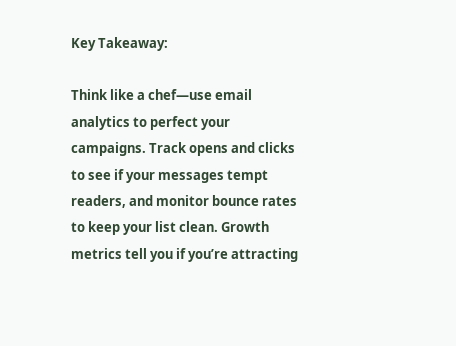Key Takeaway:

Think like a chef—use email analytics to perfect your campaigns. Track opens and clicks to see if your messages tempt readers, and monitor bounce rates to keep your list clean. Growth metrics tell you if you’re attracting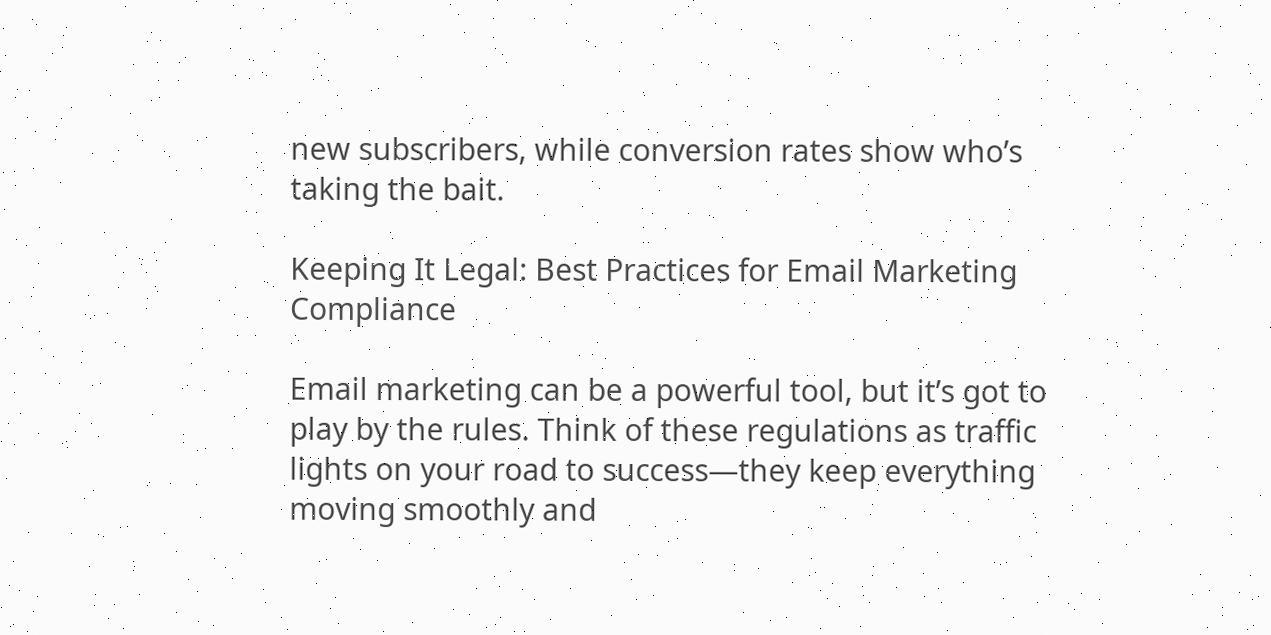new subscribers, while conversion rates show who’s taking the bait.

Keeping It Legal: Best Practices for Email Marketing Compliance

Email marketing can be a powerful tool, but it’s got to play by the rules. Think of these regulations as traffic lights on your road to success—they keep everything moving smoothly and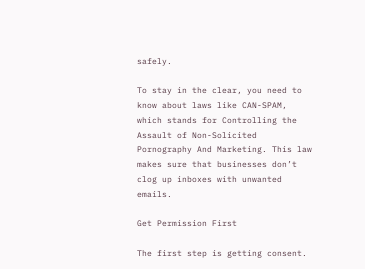safely.

To stay in the clear, you need to know about laws like CAN-SPAM, which stands for Controlling the Assault of Non-Solicited Pornography And Marketing. This law makes sure that businesses don’t clog up inboxes with unwanted emails.

Get Permission First

The first step is getting consent.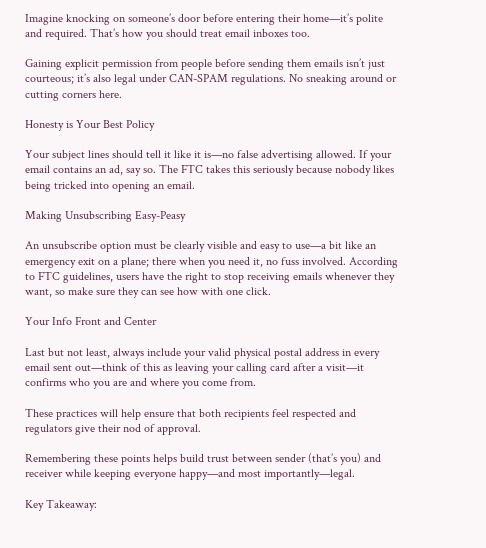Imagine knocking on someone’s door before entering their home—it’s polite and required. That’s how you should treat email inboxes too.

Gaining explicit permission from people before sending them emails isn’t just courteous; it’s also legal under CAN-SPAM regulations. No sneaking around or cutting corners here.

Honesty is Your Best Policy

Your subject lines should tell it like it is—no false advertising allowed. If your email contains an ad, say so. The FTC takes this seriously because nobody likes being tricked into opening an email.

Making Unsubscribing Easy-Peasy

An unsubscribe option must be clearly visible and easy to use—a bit like an emergency exit on a plane; there when you need it, no fuss involved. According to FTC guidelines, users have the right to stop receiving emails whenever they want, so make sure they can see how with one click.

Your Info Front and Center

Last but not least, always include your valid physical postal address in every email sent out—think of this as leaving your calling card after a visit—it confirms who you are and where you come from.

These practices will help ensure that both recipients feel respected and regulators give their nod of approval.

Remembering these points helps build trust between sender (that’s you) and receiver while keeping everyone happy—and most importantly—legal.

Key Takeaway: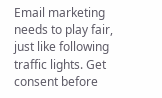Email marketing needs to play fair, just like following traffic lights. Get consent before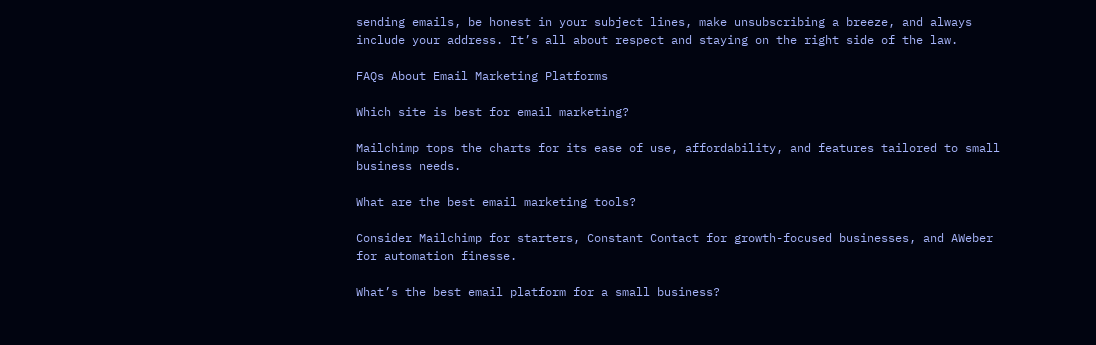sending emails, be honest in your subject lines, make unsubscribing a breeze, and always include your address. It’s all about respect and staying on the right side of the law.

FAQs About Email Marketing Platforms

Which site is best for email marketing?

Mailchimp tops the charts for its ease of use, affordability, and features tailored to small business needs.

What are the best email marketing tools?

Consider Mailchimp for starters, Constant Contact for growth-focused businesses, and AWeber for automation finesse.

What’s the best email platform for a small business?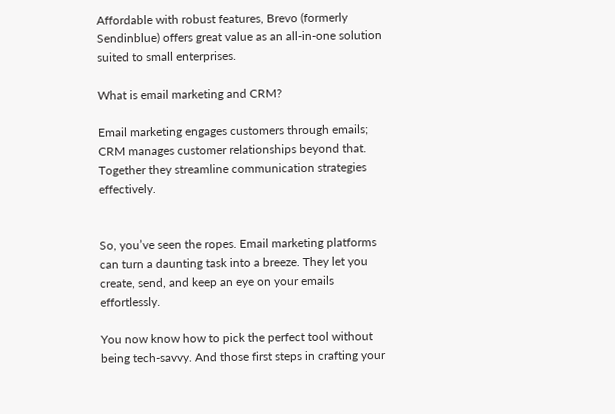Affordable with robust features, Brevo (formerly Sendinblue) offers great value as an all-in-one solution suited to small enterprises.

What is email marketing and CRM?

Email marketing engages customers through emails; CRM manages customer relationships beyond that. Together they streamline communication strategies effectively.


So, you’ve seen the ropes. Email marketing platforms can turn a daunting task into a breeze. They let you create, send, and keep an eye on your emails effortlessly.

You now know how to pick the perfect tool without being tech-savvy. And those first steps in crafting your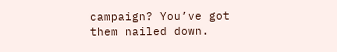campaign? You’ve got them nailed down.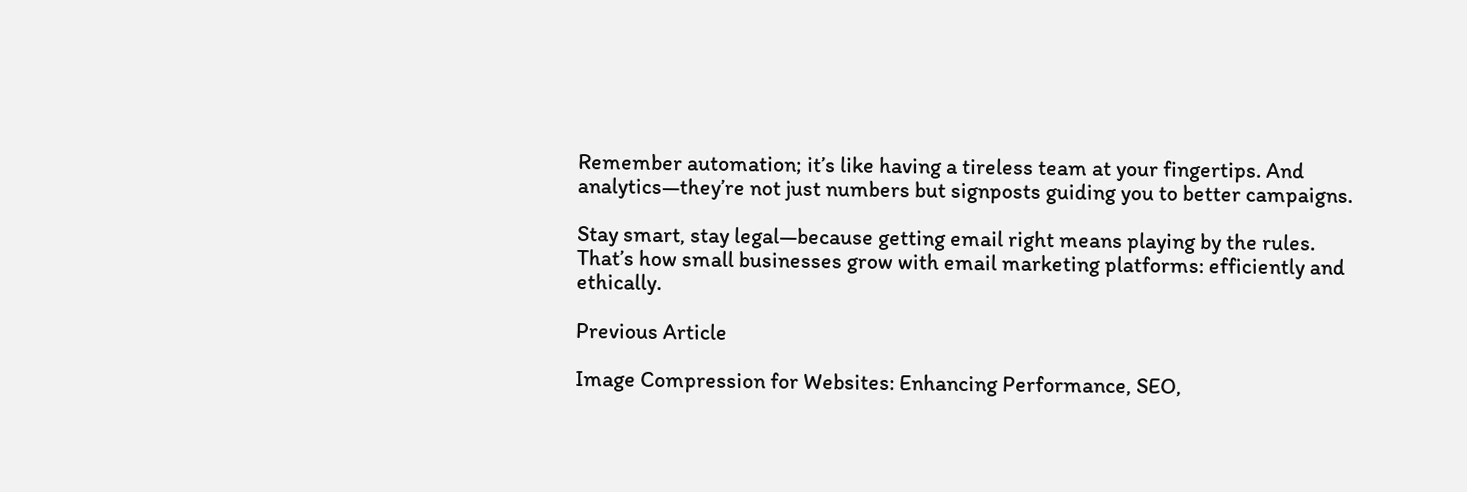Remember automation; it’s like having a tireless team at your fingertips. And analytics—they’re not just numbers but signposts guiding you to better campaigns.

Stay smart, stay legal—because getting email right means playing by the rules. That’s how small businesses grow with email marketing platforms: efficiently and ethically.

Previous Article

Image Compression for Websites: Enhancing Performance, SEO,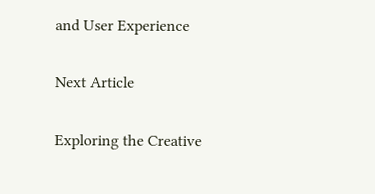and User Experience

Next Article

Exploring the Creative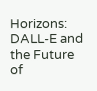Horizons: DALL-E and the Future of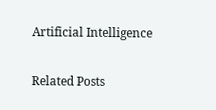Artificial Intelligence

Related Posts